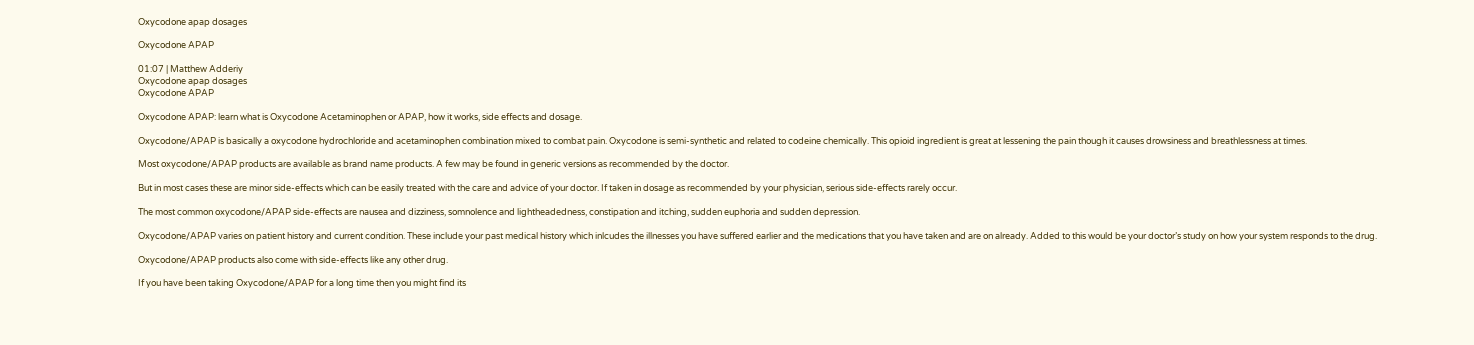Oxycodone apap dosages

Oxycodone APAP

01:07 | Matthew Adderiy
Oxycodone apap dosages
Oxycodone APAP

Oxycodone APAP: learn what is Oxycodone Acetaminophen or APAP, how it works, side effects and dosage.

Oxycodone/APAP is basically a oxycodone hydrochloride and acetaminophen combination mixed to combat pain. Oxycodone is semi-synthetic and related to codeine chemically. This opioid ingredient is great at lessening the pain though it causes drowsiness and breathlessness at times.

Most oxycodone/APAP products are available as brand name products. A few may be found in generic versions as recommended by the doctor.

But in most cases these are minor side-effects which can be easily treated with the care and advice of your doctor. If taken in dosage as recommended by your physician, serious side-effects rarely occur.

The most common oxycodone/APAP side-effects are nausea and dizziness, somnolence and lightheadedness, constipation and itching, sudden euphoria and sudden depression.

Oxycodone/APAP varies on patient history and current condition. These include your past medical history which inlcudes the illnesses you have suffered earlier and the medications that you have taken and are on already. Added to this would be your doctor’s study on how your system responds to the drug.

Oxycodone/APAP products also come with side-effects like any other drug.

If you have been taking Oxycodone/APAP for a long time then you might find its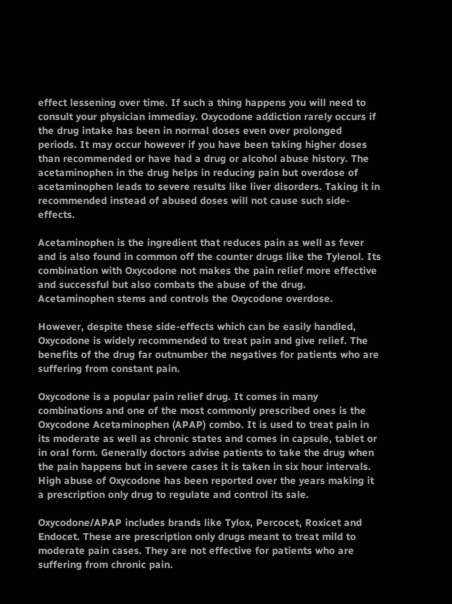effect lessening over time. If such a thing happens you will need to consult your physician immediay. Oxycodone addiction rarely occurs if the drug intake has been in normal doses even over prolonged periods. It may occur however if you have been taking higher doses than recommended or have had a drug or alcohol abuse history. The acetaminophen in the drug helps in reducing pain but overdose of acetaminophen leads to severe results like liver disorders. Taking it in recommended instead of abused doses will not cause such side-effects.

Acetaminophen is the ingredient that reduces pain as well as fever and is also found in common off the counter drugs like the Tylenol. Its combination with Oxycodone not makes the pain relief more effective and successful but also combats the abuse of the drug. Acetaminophen stems and controls the Oxycodone overdose.

However, despite these side-effects which can be easily handled, Oxycodone is widely recommended to treat pain and give relief. The benefits of the drug far outnumber the negatives for patients who are suffering from constant pain.

Oxycodone is a popular pain relief drug. It comes in many combinations and one of the most commonly prescribed ones is the Oxycodone Acetaminophen (APAP) combo. It is used to treat pain in its moderate as well as chronic states and comes in capsule, tablet or in oral form. Generally doctors advise patients to take the drug when the pain happens but in severe cases it is taken in six hour intervals. High abuse of Oxycodone has been reported over the years making it a prescription only drug to regulate and control its sale.

Oxycodone/APAP includes brands like Tylox, Percocet, Roxicet and Endocet. These are prescription only drugs meant to treat mild to moderate pain cases. They are not effective for patients who are suffering from chronic pain.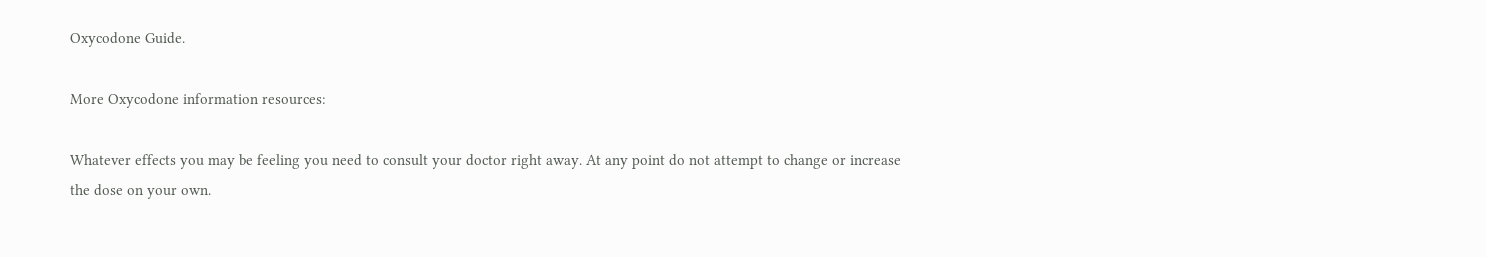Oxycodone Guide.

More Oxycodone information resources:

Whatever effects you may be feeling you need to consult your doctor right away. At any point do not attempt to change or increase the dose on your own.